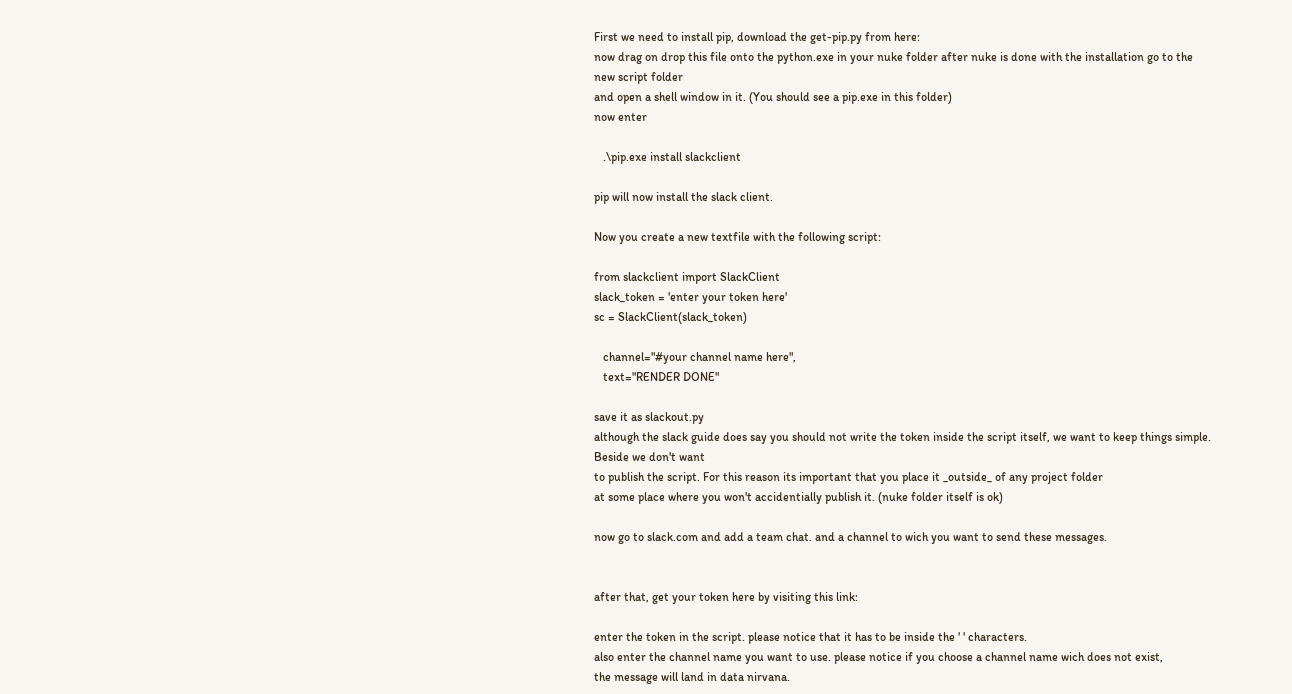First we need to install pip, download the get-pip.py from here:
now drag on drop this file onto the python.exe in your nuke folder after nuke is done with the installation go to the new script folder
and open a shell window in it. (You should see a pip.exe in this folder)
now enter

   .\pip.exe install slackclient

pip will now install the slack client.

Now you create a new textfile with the following script:

from slackclient import SlackClient
slack_token = 'enter your token here'
sc = SlackClient(slack_token)

   channel="#your channel name here",
   text="RENDER DONE"

save it as slackout.py
although the slack guide does say you should not write the token inside the script itself, we want to keep things simple. Beside we don't want
to publish the script. For this reason its important that you place it _outside_ of any project folder
at some place where you won't accidentially publish it. (nuke folder itself is ok)

now go to slack.com and add a team chat. and a channel to wich you want to send these messages.


after that, get your token here by visiting this link:

enter the token in the script. please notice that it has to be inside the ' ' characters.
also enter the channel name you want to use. please notice if you choose a channel name wich does not exist,
the message will land in data nirvana.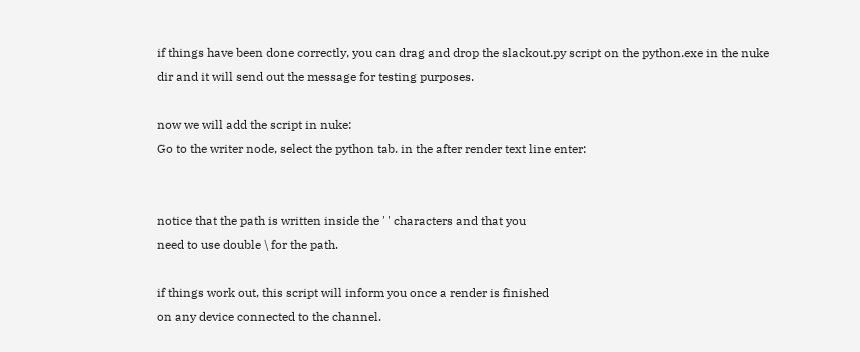if things have been done correctly, you can drag and drop the slackout.py script on the python.exe in the nuke
dir and it will send out the message for testing purposes.

now we will add the script in nuke:
Go to the writer node, select the python tab. in the after render text line enter:


notice that the path is written inside the ' ' characters and that you
need to use double \ for the path.

if things work out, this script will inform you once a render is finished
on any device connected to the channel.